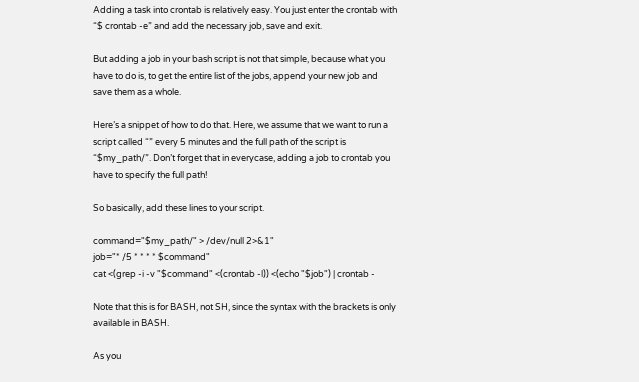Adding a task into crontab is relatively easy. You just enter the crontab with “$ crontab -e” and add the necessary job, save and exit.

But adding a job in your bash script is not that simple, because what you have to do is, to get the entire list of the jobs, append your new job and save them as a whole.

Here’s a snippet of how to do that. Here, we assume that we want to run a script called “” every 5 minutes and the full path of the script is “$my_path/”. Don’t forget that in everycase, adding a job to crontab you have to specify the full path!

So basically, add these lines to your script.

command="$my_path/" > /dev/null 2>&1"
job="* /5 * * * * $command"
cat <(grep -i -v "$command" <(crontab -l)) <(echo "$job") | crontab -

Note that this is for BASH, not SH, since the syntax with the brackets is only available in BASH.

As you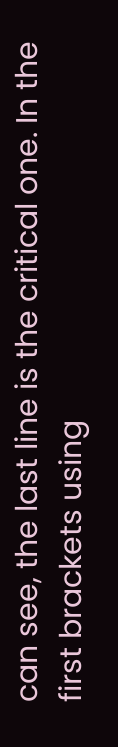can see, the last line is the critical one. In the first brackets using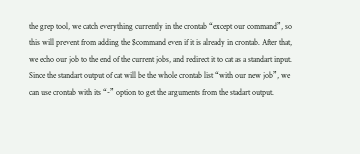the grep tool, we catch everything currently in the crontab “except our command”, so this will prevent from adding the $command even if it is already in crontab. After that, we echo our job to the end of the current jobs, and redirect it to cat as a standart input. Since the standart output of cat will be the whole crontab list “with our new job”, we can use crontab with its “-” option to get the arguments from the stadart output.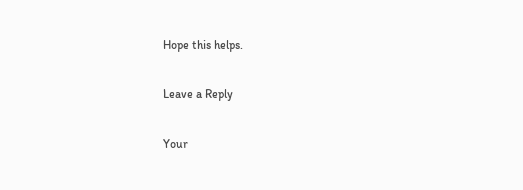Hope this helps.

Leave a Reply

Your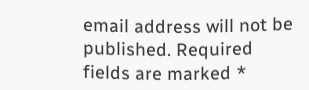email address will not be published. Required fields are marked *